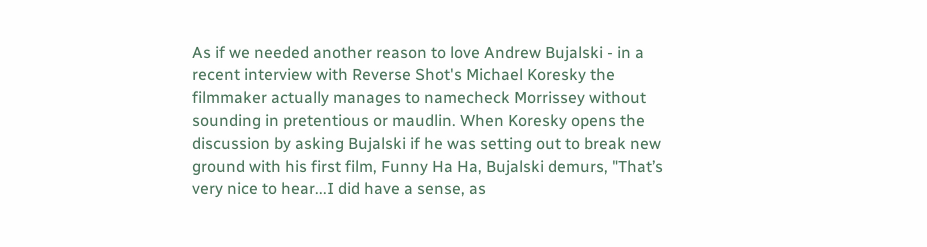As if we needed another reason to love Andrew Bujalski - in a recent interview with Reverse Shot's Michael Koresky the filmmaker actually manages to namecheck Morrissey without sounding in pretentious or maudlin. When Koresky opens the discussion by asking Bujalski if he was setting out to break new ground with his first film, Funny Ha Ha, Bujalski demurs, "That’s very nice to hear...I did have a sense, as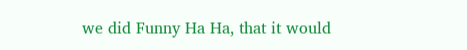we did Funny Ha Ha, that it would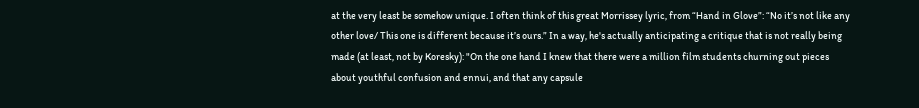at the very least be somehow unique. I often think of this great Morrissey lyric, from “Hand in Glove”: “No it’s not like any other love/ This one is different because it’s ours.” In a way, he's actually anticipating a critique that is not really being made (at least, not by Koresky): "On the one hand I knew that there were a million film students churning out pieces about youthful confusion and ennui, and that any capsule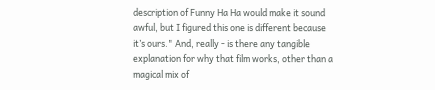description of Funny Ha Ha would make it sound awful, but I figured this one is different because it’s ours." And, really - is there any tangible explanation for why that film works, other than a magical mix of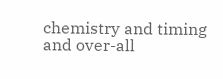chemistry and timing and over-all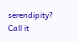serendipity? Call it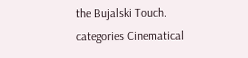the Bujalski Touch.
categories Cinematical